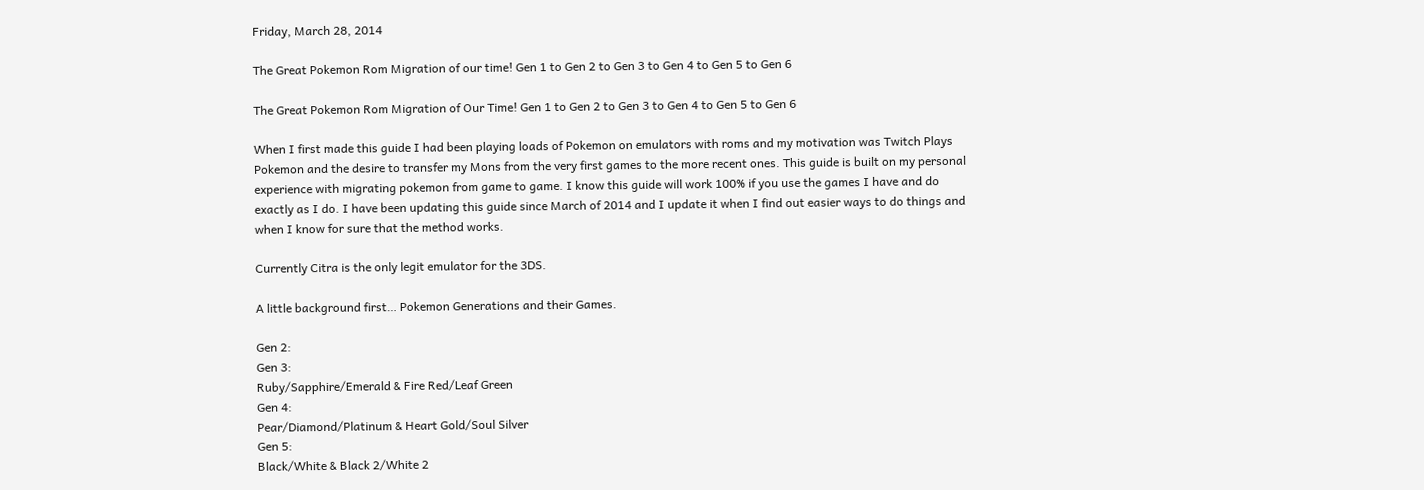Friday, March 28, 2014

The Great Pokemon Rom Migration of our time! Gen 1 to Gen 2 to Gen 3 to Gen 4 to Gen 5 to Gen 6

The Great Pokemon Rom Migration of Our Time! Gen 1 to Gen 2 to Gen 3 to Gen 4 to Gen 5 to Gen 6

When I first made this guide I had been playing loads of Pokemon on emulators with roms and my motivation was Twitch Plays Pokemon and the desire to transfer my Mons from the very first games to the more recent ones. This guide is built on my personal experience with migrating pokemon from game to game. I know this guide will work 100% if you use the games I have and do exactly as I do. I have been updating this guide since March of 2014 and I update it when I find out easier ways to do things and when I know for sure that the method works.

Currently Citra is the only legit emulator for the 3DS.

A little background first… Pokemon Generations and their Games.

Gen 2:
Gen 3:
Ruby/Sapphire/Emerald & Fire Red/Leaf Green
Gen 4:
Pear/Diamond/Platinum & Heart Gold/Soul Silver
Gen 5:
Black/White & Black 2/White 2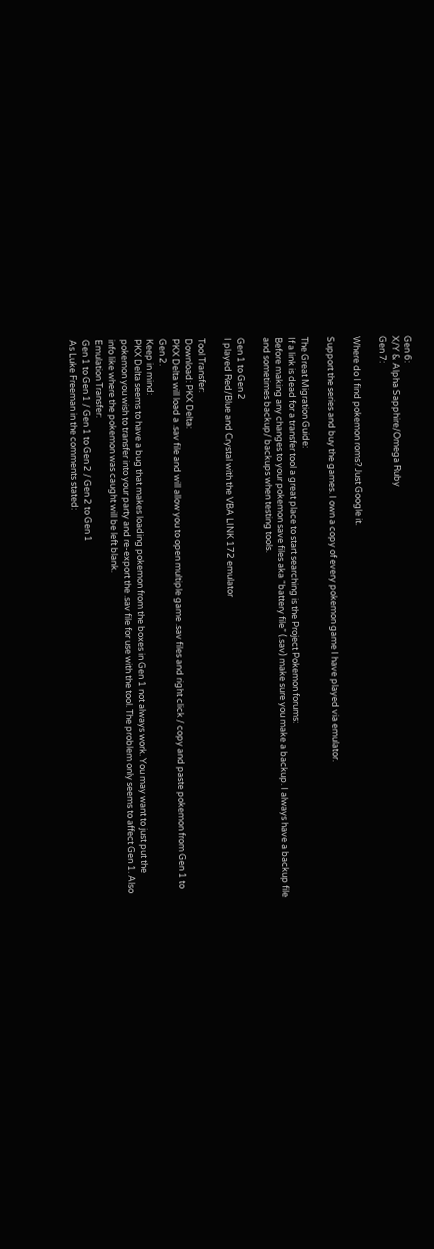Gen 6:
X/Y & Alpha Sapphire/Omega Ruby
Gen 7:

Where do I find pokemon roms? Just Google it.

Support the series and buy the games. I own a copy of every pokemon game I have played via emulator.

The Great Migration Guide:
If a link is dead for a transfer tool a great place to start searching is the Project Pokemon forums:
Before making any changes to your pokemon save files aka “battery file” (.sav) make sure you make a backup. I always have a backup file and sometimes backup/ backups when testing tools.

Gen 1 to Gen 2
I played Red/Blue and Crystal with the VBA LINK 172 emulator

Tool Transfer:
Download: PKX Delta:
PKX Delta will load a .sav file and will allow you to open multiple game .sav files and right click / copy and paste pokemon from Gen 1 to Gen 2.
Keep in mind:
PKX Delta seems to have a bug that makes loading pokemon from the boxes in Gen 1 not always work. You may want to just put the pokemon you wish to transfer into your party and re-export the .sav file for use with the tool. The problem only seems to affect Gen 1. Also info like where the pokemon was caught will be left blank.
Emulation Transfer:
Gen 1 to Gen 1 / Gen 1 to Gen 2 / Gen 2 to Gen 1
As Luke Freeman in the comments stated: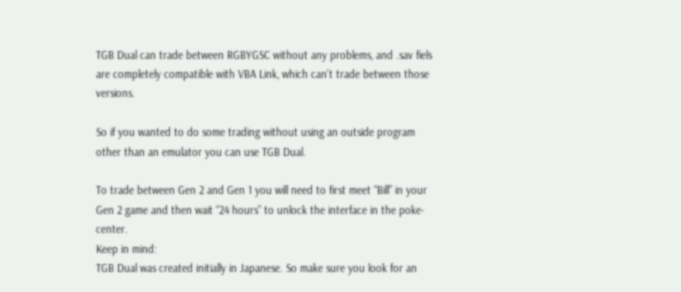TGB Dual can trade between RGBYGSC without any problems, and .sav fiels are completely compatible with VBA Link, which can’t trade between those versions.

So if you wanted to do some trading without using an outside program other than an emulator you can use TGB Dual.

To trade between Gen 2 and Gen 1 you will need to first meet “Bill” in your Gen 2 game and then wait “24 hours” to unlock the interface in the poke-center.
Keep in mind:
TGB Dual was created initially in Japanese. So make sure you look for an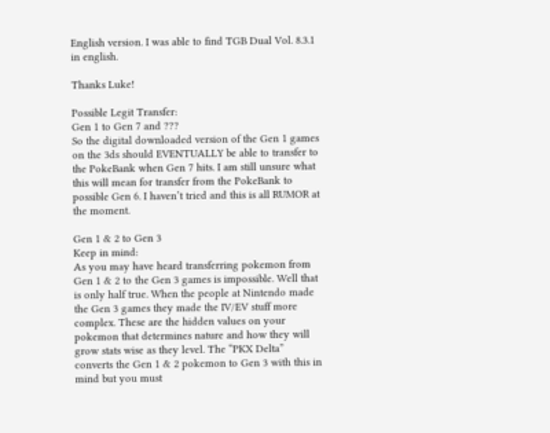English version. I was able to find TGB Dual Vol. 8.3.1 in english.

Thanks Luke!

Possible Legit Transfer:
Gen 1 to Gen 7 and ???
So the digital downloaded version of the Gen 1 games on the 3ds should EVENTUALLY be able to transfer to the PokeBank when Gen 7 hits. I am still unsure what this will mean for transfer from the PokeBank to possible Gen 6. I haven’t tried and this is all RUMOR at the moment.

Gen 1 & 2 to Gen 3
Keep in mind:
As you may have heard transferring pokemon from Gen 1 & 2 to the Gen 3 games is impossible. Well that is only half true. When the people at Nintendo made the Gen 3 games they made the IV/EV stuff more complex. These are the hidden values on your pokemon that determines nature and how they will grow stats wise as they level. The “PKX Delta” converts the Gen 1 & 2 pokemon to Gen 3 with this in mind but you must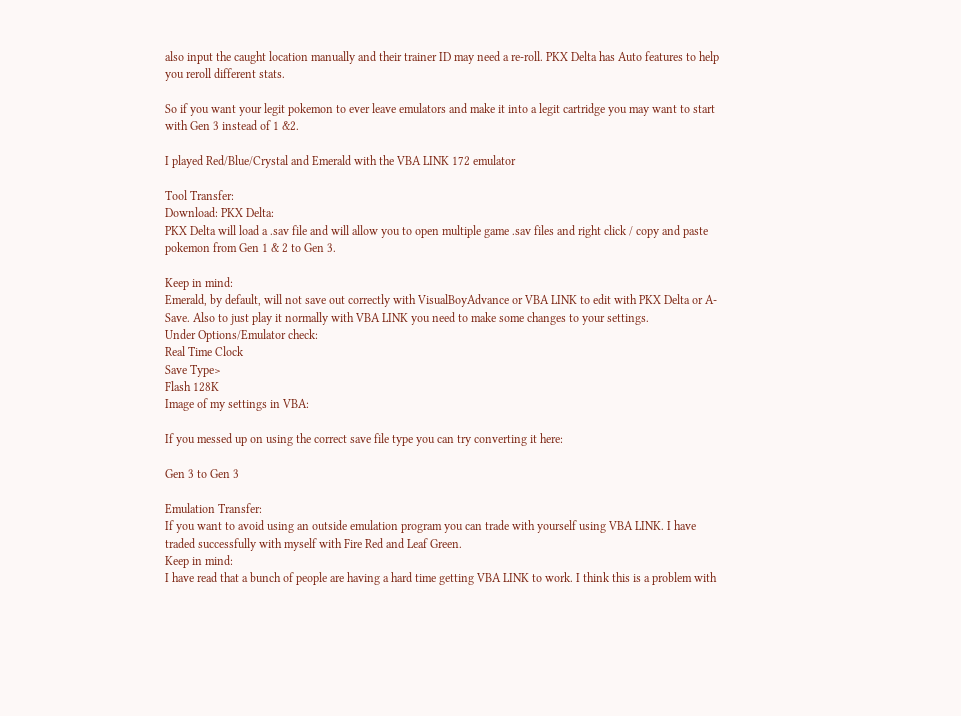also input the caught location manually and their trainer ID may need a re-roll. PKX Delta has Auto features to help you reroll different stats.

So if you want your legit pokemon to ever leave emulators and make it into a legit cartridge you may want to start with Gen 3 instead of 1 &2.

I played Red/Blue/Crystal and Emerald with the VBA LINK 172 emulator

Tool Transfer:
Download: PKX Delta:
PKX Delta will load a .sav file and will allow you to open multiple game .sav files and right click / copy and paste pokemon from Gen 1 & 2 to Gen 3.

Keep in mind:
Emerald, by default, will not save out correctly with VisualBoyAdvance or VBA LINK to edit with PKX Delta or A-Save. Also to just play it normally with VBA LINK you need to make some changes to your settings.
Under Options/Emulator check:
Real Time Clock
Save Type>
Flash 128K
Image of my settings in VBA:

If you messed up on using the correct save file type you can try converting it here:

Gen 3 to Gen 3

Emulation Transfer:
If you want to avoid using an outside emulation program you can trade with yourself using VBA LINK. I have traded successfully with myself with Fire Red and Leaf Green.
Keep in mind:
I have read that a bunch of people are having a hard time getting VBA LINK to work. I think this is a problem with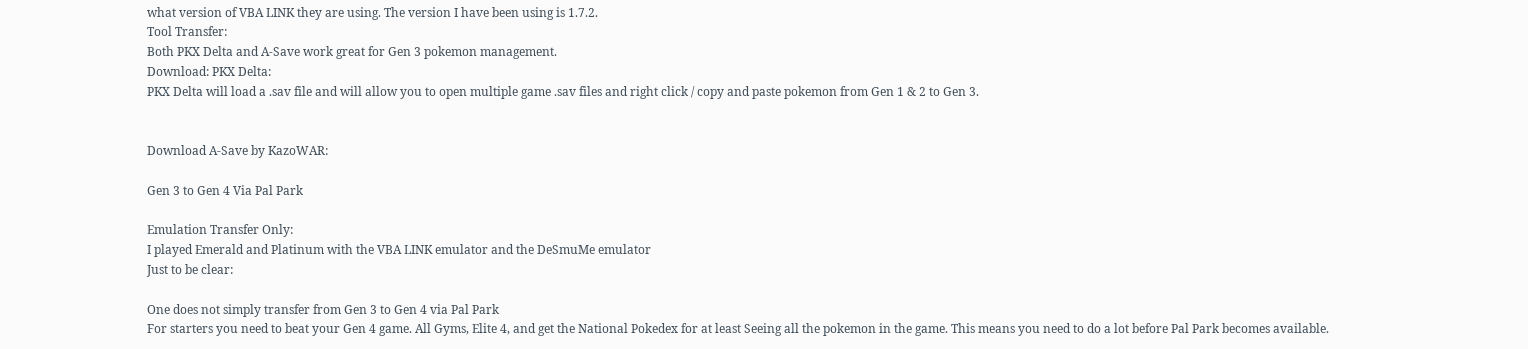what version of VBA LINK they are using. The version I have been using is 1.7.2.
Tool Transfer:
Both PKX Delta and A-Save work great for Gen 3 pokemon management.
Download: PKX Delta:
PKX Delta will load a .sav file and will allow you to open multiple game .sav files and right click / copy and paste pokemon from Gen 1 & 2 to Gen 3.


Download A-Save by KazoWAR:

Gen 3 to Gen 4 Via Pal Park

Emulation Transfer Only:
I played Emerald and Platinum with the VBA LINK emulator and the DeSmuMe emulator
Just to be clear:

One does not simply transfer from Gen 3 to Gen 4 via Pal Park
For starters you need to beat your Gen 4 game. All Gyms, Elite 4, and get the National Pokedex for at least Seeing all the pokemon in the game. This means you need to do a lot before Pal Park becomes available.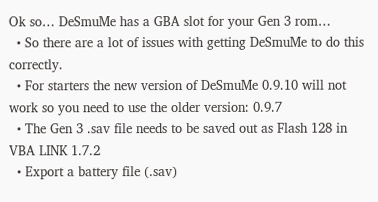Ok so… DeSmuMe has a GBA slot for your Gen 3 rom…
  • So there are a lot of issues with getting DeSmuMe to do this correctly.
  • For starters the new version of DeSmuMe 0.9.10 will not work so you need to use the older version: 0.9.7
  • The Gen 3 .sav file needs to be saved out as Flash 128 in VBA LINK 1.7.2
  • Export a battery file (.sav)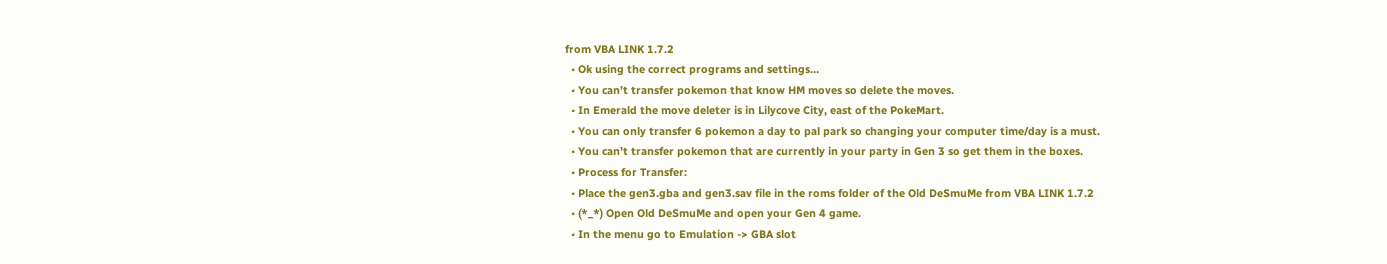from VBA LINK 1.7.2
  • Ok using the correct programs and settings…
  • You can’t transfer pokemon that know HM moves so delete the moves.
  • In Emerald the move deleter is in Lilycove City, east of the PokeMart.
  • You can only transfer 6 pokemon a day to pal park so changing your computer time/day is a must.
  • You can’t transfer pokemon that are currently in your party in Gen 3 so get them in the boxes.
  • Process for Transfer:
  • Place the gen3.gba and gen3.sav file in the roms folder of the Old DeSmuMe from VBA LINK 1.7.2
  • (*_*) Open Old DeSmuMe and open your Gen 4 game.
  • In the menu go to Emulation -> GBA slot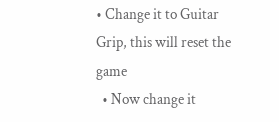• Change it to Guitar Grip, this will reset the game
  • Now change it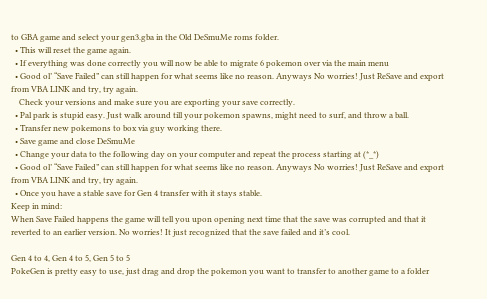to GBA game and select your gen3.gba in the Old DeSmuMe roms folder.
  • This will reset the game again.
  • If everything was done correctly you will now be able to migrate 6 pokemon over via the main menu
  • Good ol’ “Save Failed” can still happen for what seems like no reason. Anyways No worries! Just ReSave and export from VBA LINK and try, try again.
    Check your versions and make sure you are exporting your save correctly.
  • Pal park is stupid easy. Just walk around till your pokemon spawns, might need to surf, and throw a ball.
  • Transfer new pokemons to box via guy working there.
  • Save game and close DeSmuMe
  • Change your data to the following day on your computer and repeat the process starting at (*_*)
  • Good ol’ “Save Failed” can still happen for what seems like no reason. Anyways No worries! Just ReSave and export from VBA LINK and try, try again.
  • Once you have a stable save for Gen 4 transfer with it stays stable.
Keep in mind:
When Save Failed happens the game will tell you upon opening next time that the save was corrupted and that it reverted to an earlier version. No worries! It just recognized that the save failed and it’s cool.

Gen 4 to 4, Gen 4 to 5, Gen 5 to 5
PokeGen is pretty easy to use, just drag and drop the pokemon you want to transfer to another game to a folder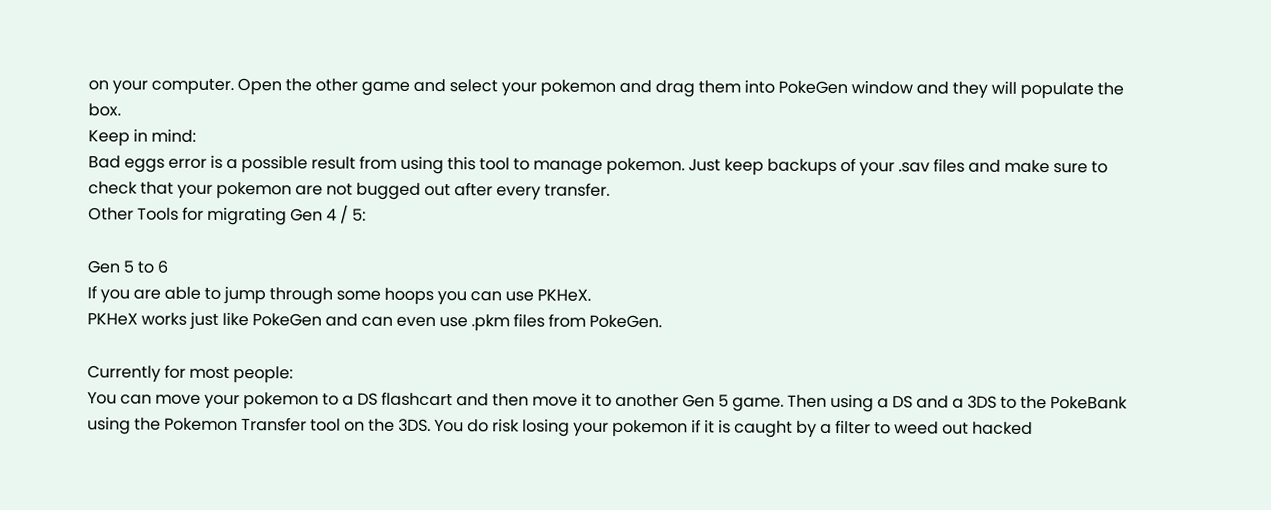on your computer. Open the other game and select your pokemon and drag them into PokeGen window and they will populate the box.
Keep in mind:
Bad eggs error is a possible result from using this tool to manage pokemon. Just keep backups of your .sav files and make sure to check that your pokemon are not bugged out after every transfer.
Other Tools for migrating Gen 4 / 5:

Gen 5 to 6
If you are able to jump through some hoops you can use PKHeX.
PKHeX works just like PokeGen and can even use .pkm files from PokeGen.

Currently for most people:
You can move your pokemon to a DS flashcart and then move it to another Gen 5 game. Then using a DS and a 3DS to the PokeBank using the Pokemon Transfer tool on the 3DS. You do risk losing your pokemon if it is caught by a filter to weed out hacked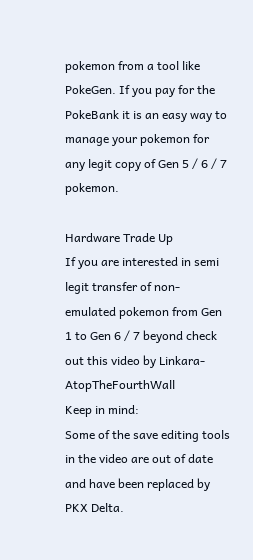pokemon from a tool like PokeGen. If you pay for the PokeBank it is an easy way to manage your pokemon for any legit copy of Gen 5 / 6 / 7 pokemon.

Hardware Trade Up
If you are interested in semi legit transfer of non-emulated pokemon from Gen 1 to Gen 6 / 7 beyond check out this video by Linkara-AtopTheFourthWall
Keep in mind:
Some of the save editing tools in the video are out of date and have been replaced by PKX Delta.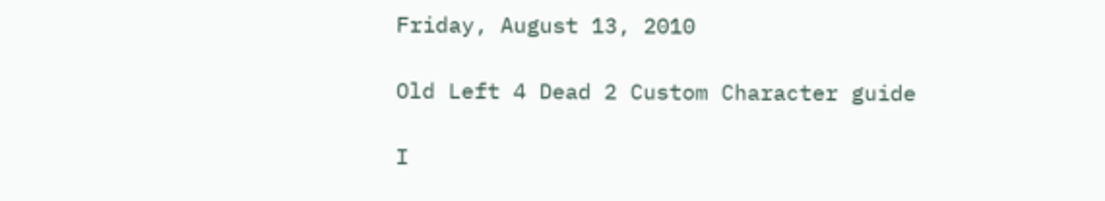Friday, August 13, 2010

Old Left 4 Dead 2 Custom Character guide

I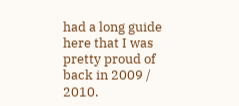had a long guide here that I was pretty proud of back in 2009 / 2010.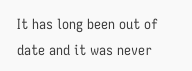It has long been out of date and it was never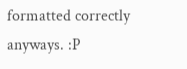formatted correctly anyways. :P